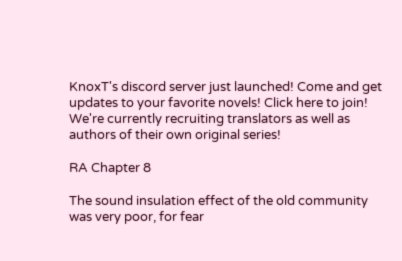KnoxT's discord server just launched! Come and get updates to your favorite novels! Click here to join!
We're currently recruiting translators as well as authors of their own original series!

RA Chapter 8

The sound insulation effect of the old community was very poor, for fear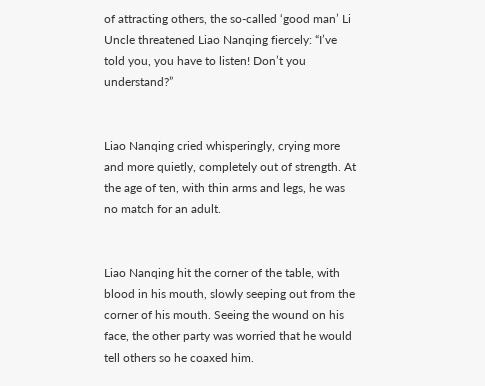of attracting others, the so-called ‘good man’ Li Uncle threatened Liao Nanqing fiercely: “I’ve told you, you have to listen! Don’t you understand?”


Liao Nanqing cried whisperingly, crying more and more quietly, completely out of strength. At the age of ten, with thin arms and legs, he was no match for an adult.


Liao Nanqing hit the corner of the table, with blood in his mouth, slowly seeping out from the corner of his mouth. Seeing the wound on his face, the other party was worried that he would tell others so he coaxed him.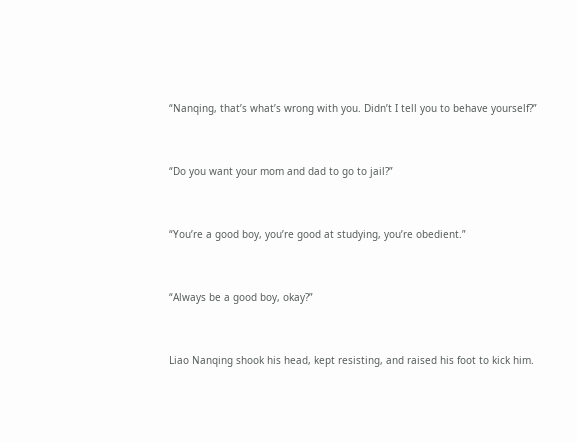“Nanqing, that’s what’s wrong with you. Didn’t I tell you to behave yourself?”


“Do you want your mom and dad to go to jail?”


“You’re a good boy, you’re good at studying, you’re obedient.”


“Always be a good boy, okay?”


Liao Nanqing shook his head, kept resisting, and raised his foot to kick him.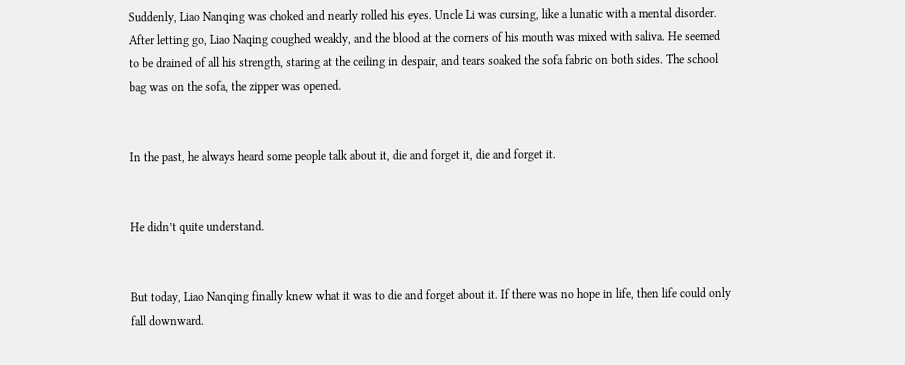Suddenly, Liao Nanqing was choked and nearly rolled his eyes. Uncle Li was cursing, like a lunatic with a mental disorder. After letting go, Liao Naqing coughed weakly, and the blood at the corners of his mouth was mixed with saliva. He seemed to be drained of all his strength, staring at the ceiling in despair, and tears soaked the sofa fabric on both sides. The school bag was on the sofa, the zipper was opened.


In the past, he always heard some people talk about it, die and forget it, die and forget it.


He didn’t quite understand.


But today, Liao Nanqing finally knew what it was to die and forget about it. If there was no hope in life, then life could only fall downward.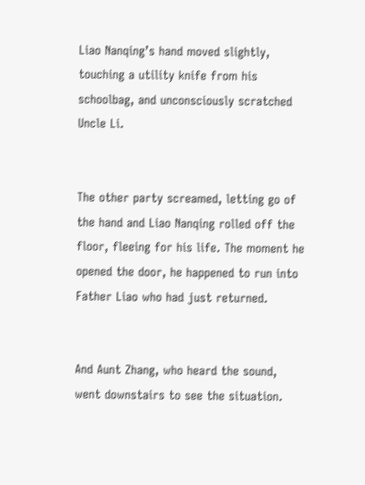Liao Nanqing’s hand moved slightly, touching a utility knife from his schoolbag, and unconsciously scratched Uncle Li.


The other party screamed, letting go of the hand and Liao Nanqing rolled off the floor, fleeing for his life. The moment he opened the door, he happened to run into Father Liao who had just returned.


And Aunt Zhang, who heard the sound, went downstairs to see the situation.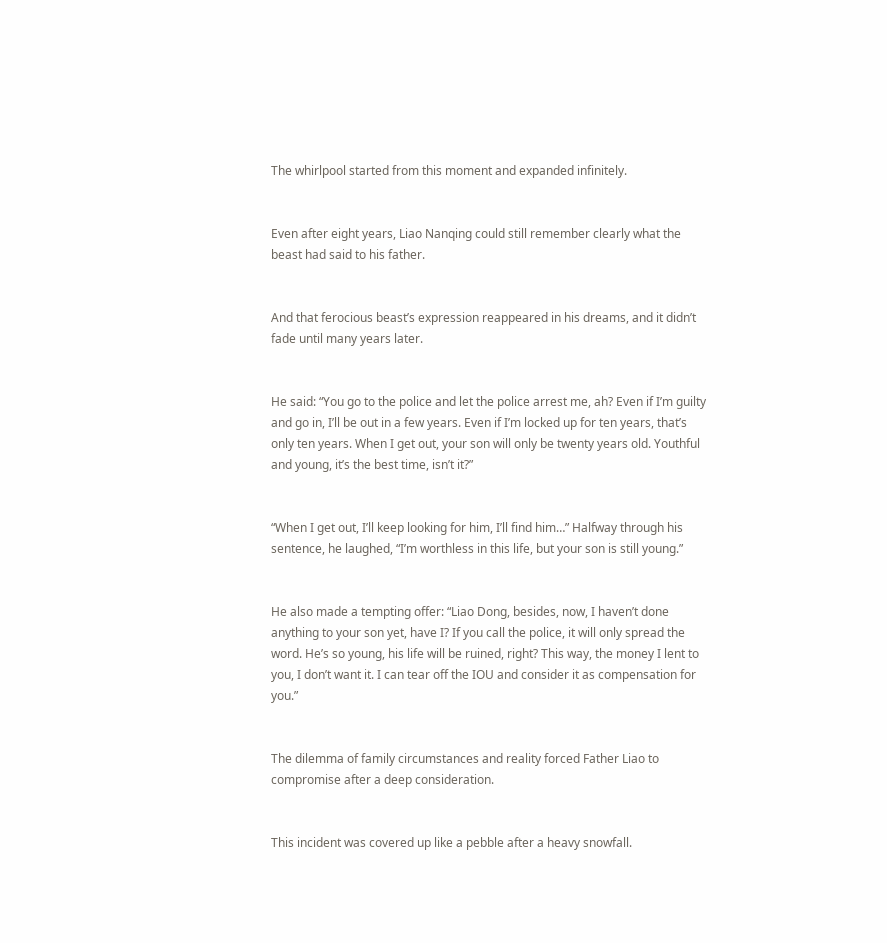The whirlpool started from this moment and expanded infinitely.


Even after eight years, Liao Nanqing could still remember clearly what the beast had said to his father.


And that ferocious beast’s expression reappeared in his dreams, and it didn’t fade until many years later.


He said: “You go to the police and let the police arrest me, ah? Even if I’m guilty and go in, I’ll be out in a few years. Even if I’m locked up for ten years, that’s only ten years. When I get out, your son will only be twenty years old. Youthful and young, it’s the best time, isn’t it?”


“When I get out, I’ll keep looking for him, I’ll find him…” Halfway through his sentence, he laughed, “I’m worthless in this life, but your son is still young.”


He also made a tempting offer: “Liao Dong, besides, now, I haven’t done anything to your son yet, have I? If you call the police, it will only spread the word. He’s so young, his life will be ruined, right? This way, the money I lent to you, I don’t want it. I can tear off the IOU and consider it as compensation for you.”


The dilemma of family circumstances and reality forced Father Liao to compromise after a deep consideration.


This incident was covered up like a pebble after a heavy snowfall.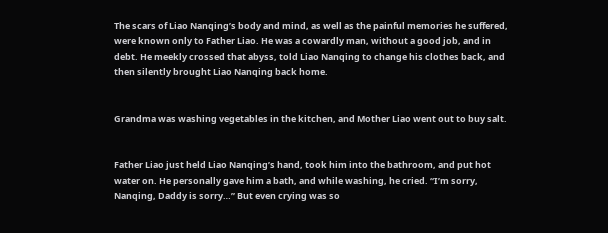The scars of Liao Nanqing’s body and mind, as well as the painful memories he suffered, were known only to Father Liao. He was a cowardly man, without a good job, and in debt. He meekly crossed that abyss, told Liao Nanqing to change his clothes back, and then silently brought Liao Nanqing back home.


Grandma was washing vegetables in the kitchen, and Mother Liao went out to buy salt.


Father Liao just held Liao Nanqing’s hand, took him into the bathroom, and put hot water on. He personally gave him a bath, and while washing, he cried. “I’m sorry, Nanqing, Daddy is sorry…” But even crying was so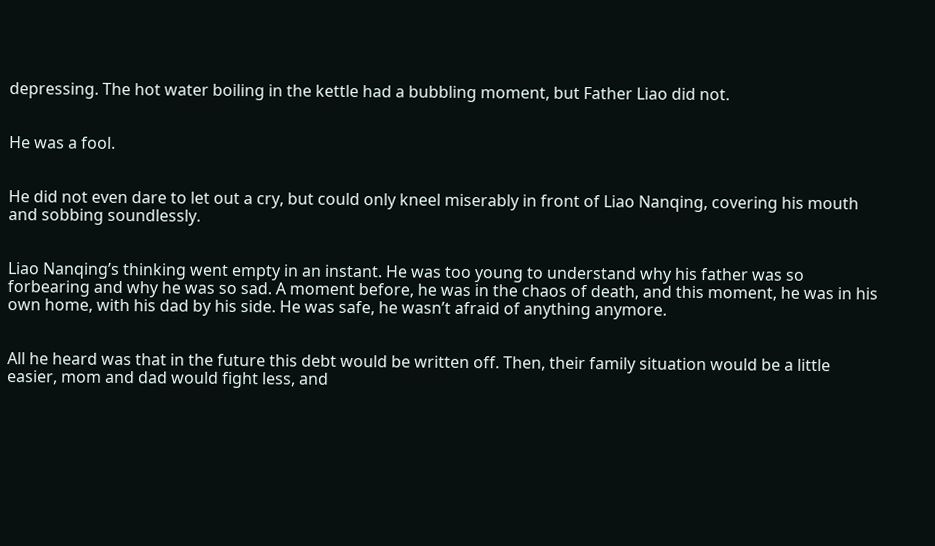depressing. The hot water boiling in the kettle had a bubbling moment, but Father Liao did not.


He was a fool.


He did not even dare to let out a cry, but could only kneel miserably in front of Liao Nanqing, covering his mouth and sobbing soundlessly.


Liao Nanqing’s thinking went empty in an instant. He was too young to understand why his father was so forbearing and why he was so sad. A moment before, he was in the chaos of death, and this moment, he was in his own home, with his dad by his side. He was safe, he wasn’t afraid of anything anymore.


All he heard was that in the future this debt would be written off. Then, their family situation would be a little easier, mom and dad would fight less, and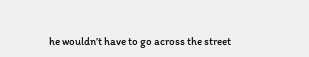he wouldn’t have to go across the street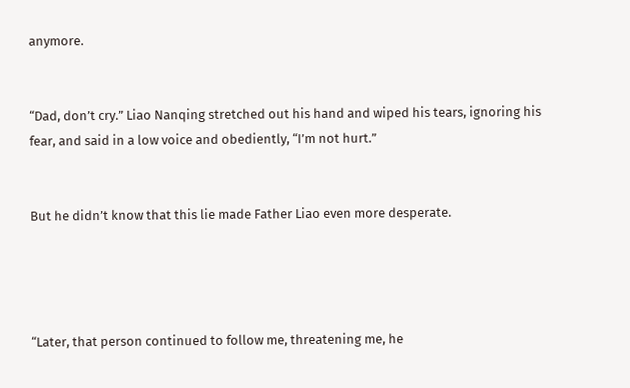anymore.


“Dad, don’t cry.” Liao Nanqing stretched out his hand and wiped his tears, ignoring his fear, and said in a low voice and obediently, “I’m not hurt.”


But he didn’t know that this lie made Father Liao even more desperate.




“Later, that person continued to follow me, threatening me, he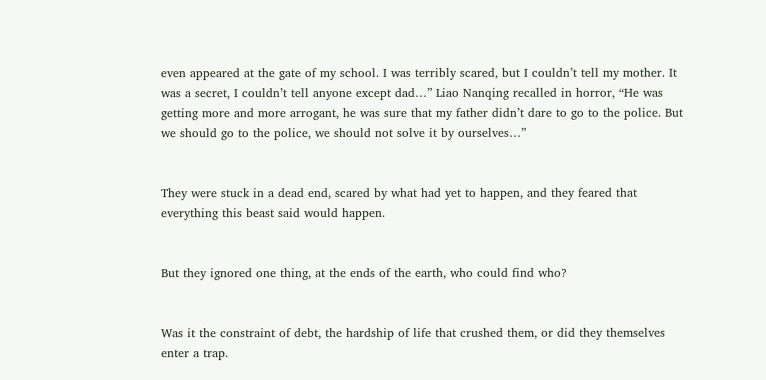even appeared at the gate of my school. I was terribly scared, but I couldn’t tell my mother. It was a secret, I couldn’t tell anyone except dad…” Liao Nanqing recalled in horror, “He was getting more and more arrogant, he was sure that my father didn’t dare to go to the police. But we should go to the police, we should not solve it by ourselves…”


They were stuck in a dead end, scared by what had yet to happen, and they feared that everything this beast said would happen.


But they ignored one thing, at the ends of the earth, who could find who?


Was it the constraint of debt, the hardship of life that crushed them, or did they themselves enter a trap.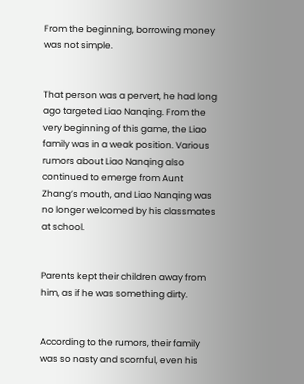From the beginning, borrowing money was not simple.


That person was a pervert, he had long ago targeted Liao Nanqing. From the very beginning of this game, the Liao family was in a weak position. Various rumors about Liao Nanqing also continued to emerge from Aunt Zhang’s mouth, and Liao Nanqing was no longer welcomed by his classmates at school.


Parents kept their children away from him, as if he was something dirty.


According to the rumors, their family was so nasty and scornful, even his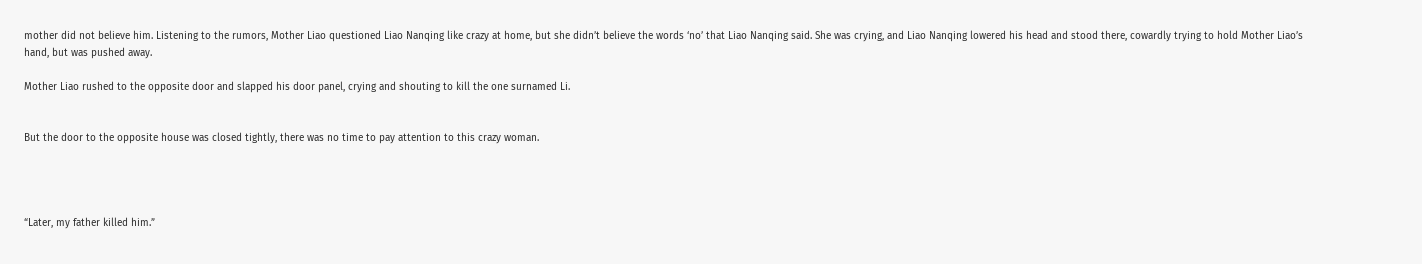mother did not believe him. Listening to the rumors, Mother Liao questioned Liao Nanqing like crazy at home, but she didn’t believe the words ‘no’ that Liao Nanqing said. She was crying, and Liao Nanqing lowered his head and stood there, cowardly trying to hold Mother Liao’s hand, but was pushed away.

Mother Liao rushed to the opposite door and slapped his door panel, crying and shouting to kill the one surnamed Li.


But the door to the opposite house was closed tightly, there was no time to pay attention to this crazy woman.




“Later, my father killed him.”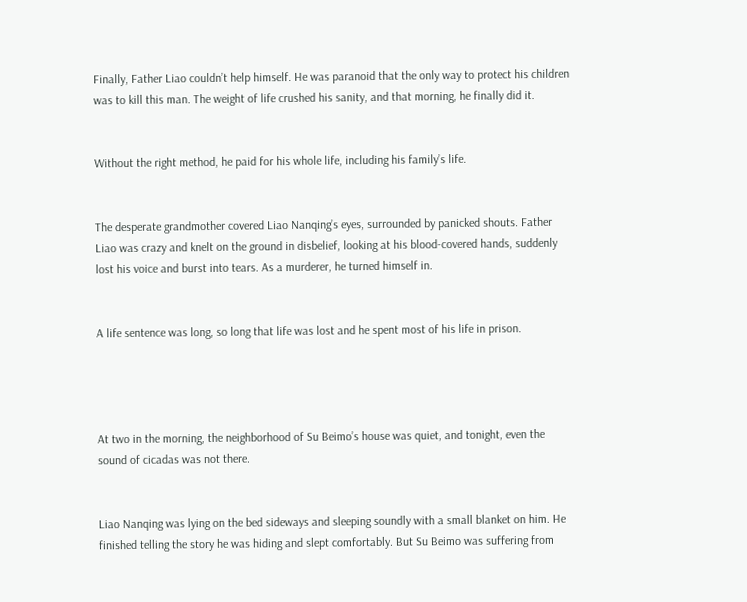Finally, Father Liao couldn’t help himself. He was paranoid that the only way to protect his children was to kill this man. The weight of life crushed his sanity, and that morning, he finally did it.


Without the right method, he paid for his whole life, including his family’s life.


The desperate grandmother covered Liao Nanqing’s eyes, surrounded by panicked shouts. Father Liao was crazy and knelt on the ground in disbelief, looking at his blood-covered hands, suddenly lost his voice and burst into tears. As a murderer, he turned himself in.


A life sentence was long, so long that life was lost and he spent most of his life in prison.




At two in the morning, the neighborhood of Su Beimo’s house was quiet, and tonight, even the sound of cicadas was not there.


Liao Nanqing was lying on the bed sideways and sleeping soundly with a small blanket on him. He finished telling the story he was hiding and slept comfortably. But Su Beimo was suffering from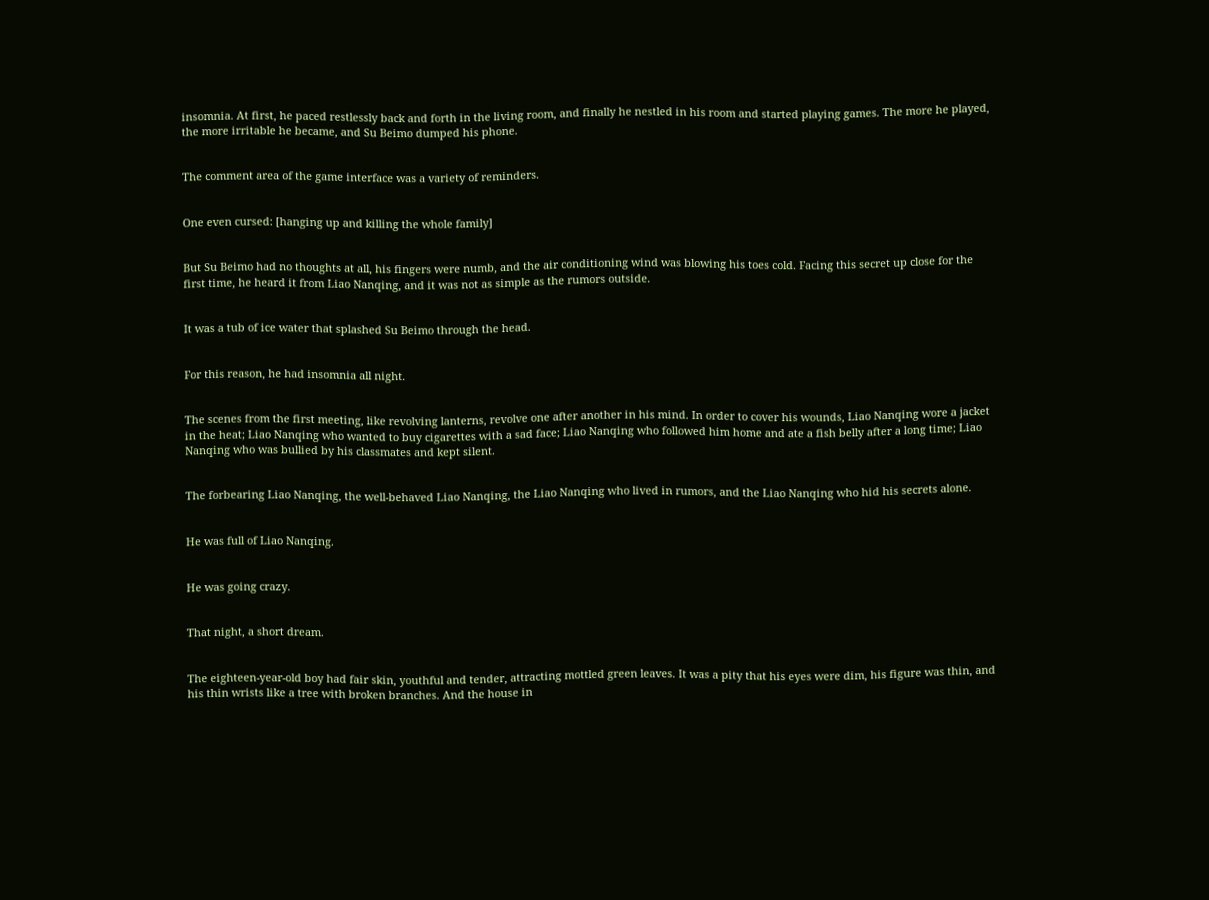insomnia. At first, he paced restlessly back and forth in the living room, and finally he nestled in his room and started playing games. The more he played, the more irritable he became, and Su Beimo dumped his phone.


The comment area of the game interface was a variety of reminders.


One even cursed: [hanging up and killing the whole family]


But Su Beimo had no thoughts at all, his fingers were numb, and the air conditioning wind was blowing his toes cold. Facing this secret up close for the first time, he heard it from Liao Nanqing, and it was not as simple as the rumors outside.


It was a tub of ice water that splashed Su Beimo through the head.


For this reason, he had insomnia all night.


The scenes from the first meeting, like revolving lanterns, revolve one after another in his mind. In order to cover his wounds, Liao Nanqing wore a jacket in the heat; Liao Nanqing who wanted to buy cigarettes with a sad face; Liao Nanqing who followed him home and ate a fish belly after a long time; Liao Nanqing who was bullied by his classmates and kept silent.


The forbearing Liao Nanqing, the well-behaved Liao Nanqing, the Liao Nanqing who lived in rumors, and the Liao Nanqing who hid his secrets alone.


He was full of Liao Nanqing.


He was going crazy.


That night, a short dream.


The eighteen-year-old boy had fair skin, youthful and tender, attracting mottled green leaves. It was a pity that his eyes were dim, his figure was thin, and his thin wrists like a tree with broken branches. And the house in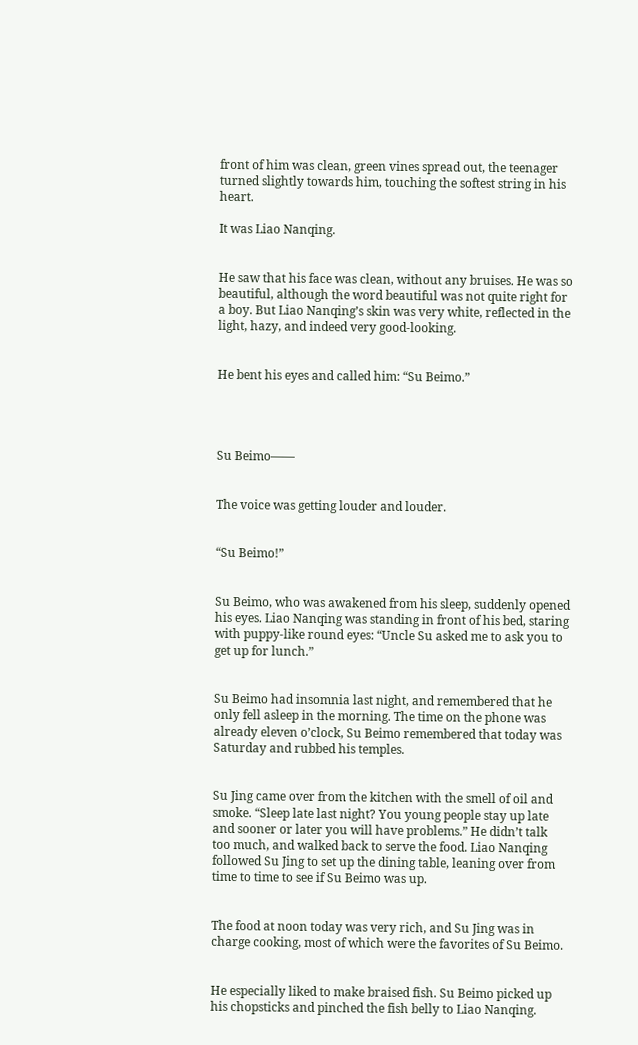front of him was clean, green vines spread out, the teenager turned slightly towards him, touching the softest string in his heart.

It was Liao Nanqing.


He saw that his face was clean, without any bruises. He was so beautiful, although the word beautiful was not quite right for a boy. But Liao Nanqing’s skin was very white, reflected in the light, hazy, and indeed very good-looking.


He bent his eyes and called him: “Su Beimo.”




Su Beimo——


The voice was getting louder and louder.


“Su Beimo!”


Su Beimo, who was awakened from his sleep, suddenly opened his eyes. Liao Nanqing was standing in front of his bed, staring with puppy-like round eyes: “Uncle Su asked me to ask you to get up for lunch.”


Su Beimo had insomnia last night, and remembered that he only fell asleep in the morning. The time on the phone was already eleven o’clock, Su Beimo remembered that today was Saturday and rubbed his temples.


Su Jing came over from the kitchen with the smell of oil and smoke. “Sleep late last night? You young people stay up late and sooner or later you will have problems.” He didn’t talk too much, and walked back to serve the food. Liao Nanqing followed Su Jing to set up the dining table, leaning over from time to time to see if Su Beimo was up.


The food at noon today was very rich, and Su Jing was in charge cooking, most of which were the favorites of Su Beimo.


He especially liked to make braised fish. Su Beimo picked up his chopsticks and pinched the fish belly to Liao Nanqing.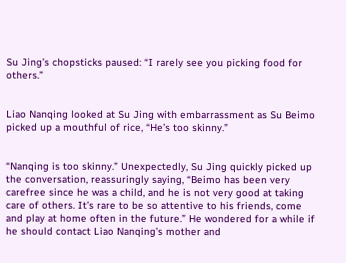Su Jing’s chopsticks paused: “I rarely see you picking food for others.”


Liao Nanqing looked at Su Jing with embarrassment as Su Beimo picked up a mouthful of rice, “He’s too skinny.”


“Nanqing is too skinny.” Unexpectedly, Su Jing quickly picked up the conversation, reassuringly saying, “Beimo has been very carefree since he was a child, and he is not very good at taking care of others. It’s rare to be so attentive to his friends, come and play at home often in the future.” He wondered for a while if he should contact Liao Nanqing’s mother and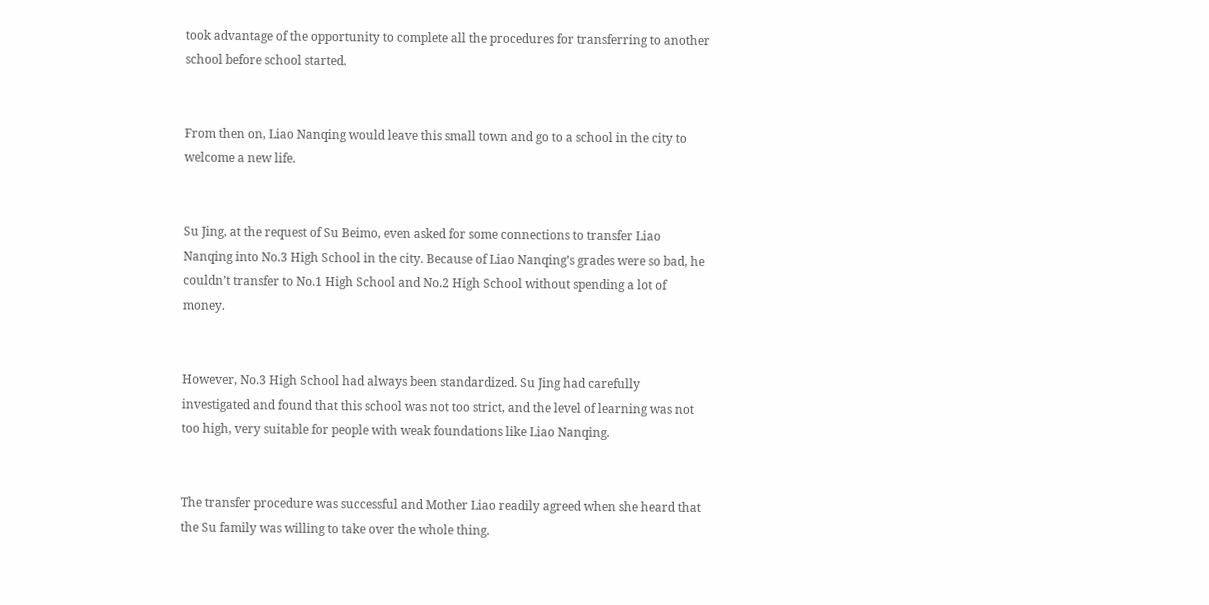took advantage of the opportunity to complete all the procedures for transferring to another school before school started.


From then on, Liao Nanqing would leave this small town and go to a school in the city to welcome a new life.


Su Jing, at the request of Su Beimo, even asked for some connections to transfer Liao Nanqing into No.3 High School in the city. Because of Liao Nanqing’s grades were so bad, he couldn’t transfer to No.1 High School and No.2 High School without spending a lot of money.


However, No.3 High School had always been standardized. Su Jing had carefully investigated and found that this school was not too strict, and the level of learning was not too high, very suitable for people with weak foundations like Liao Nanqing.


The transfer procedure was successful and Mother Liao readily agreed when she heard that the Su family was willing to take over the whole thing.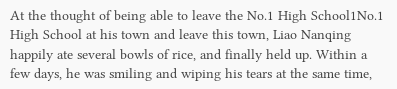At the thought of being able to leave the No.1 High School1No.1 High School at his town and leave this town, Liao Nanqing happily ate several bowls of rice, and finally held up. Within a few days, he was smiling and wiping his tears at the same time,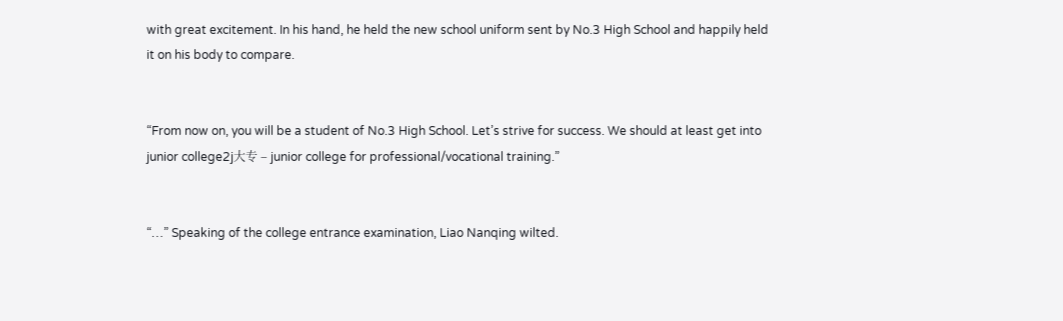with great excitement. In his hand, he held the new school uniform sent by No.3 High School and happily held it on his body to compare.


“From now on, you will be a student of No.3 High School. Let’s strive for success. We should at least get into junior college2j大专 – junior college for professional/vocational training.”


“…” Speaking of the college entrance examination, Liao Nanqing wilted.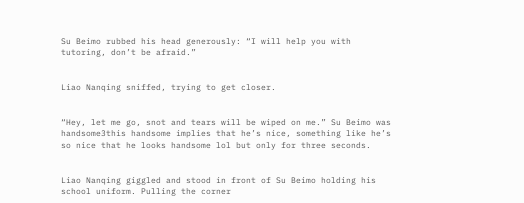Su Beimo rubbed his head generously: “I will help you with tutoring, don’t be afraid.”


Liao Nanqing sniffed, trying to get closer.


“Hey, let me go, snot and tears will be wiped on me.” Su Beimo was handsome3this handsome implies that he’s nice, something like he’s so nice that he looks handsome lol but only for three seconds.


Liao Nanqing giggled and stood in front of Su Beimo holding his school uniform. Pulling the corner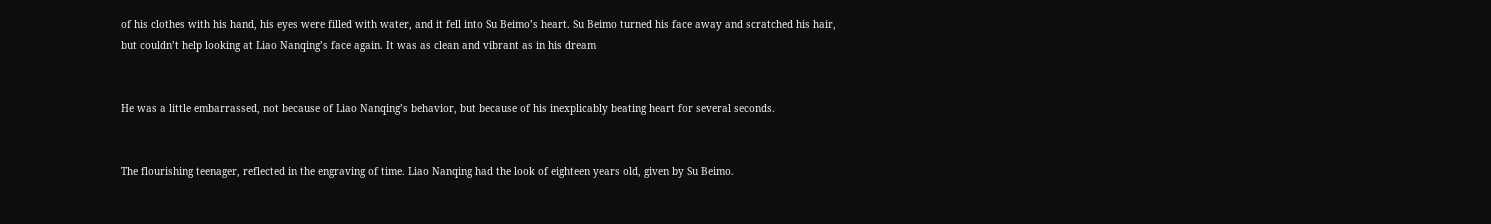of his clothes with his hand, his eyes were filled with water, and it fell into Su Beimo’s heart. Su Beimo turned his face away and scratched his hair, but couldn’t help looking at Liao Nanqing’s face again. It was as clean and vibrant as in his dream


He was a little embarrassed, not because of Liao Nanqing’s behavior, but because of his inexplicably beating heart for several seconds.


The flourishing teenager, reflected in the engraving of time. Liao Nanqing had the look of eighteen years old, given by Su Beimo.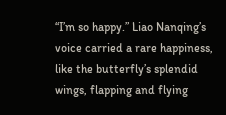“I’m so happy.” Liao Nanqing’s voice carried a rare happiness, like the butterfly’s splendid wings, flapping and flying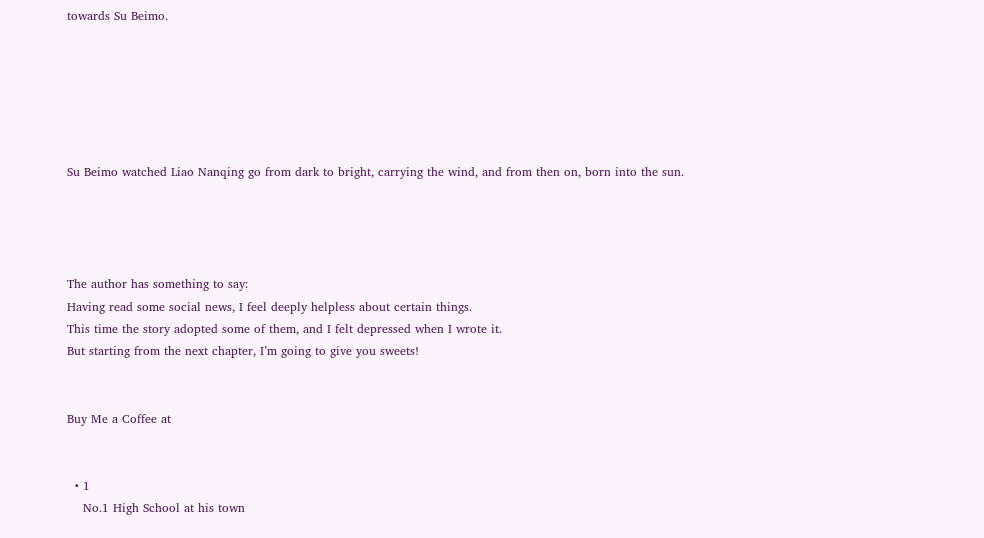towards Su Beimo.






Su Beimo watched Liao Nanqing go from dark to bright, carrying the wind, and from then on, born into the sun.




The author has something to say:
Having read some social news, I feel deeply helpless about certain things.
This time the story adopted some of them, and I felt depressed when I wrote it.
But starting from the next chapter, I’m going to give you sweets!


Buy Me a Coffee at


  • 1
    No.1 High School at his town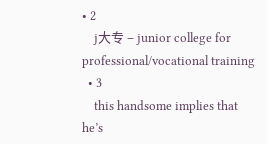• 2
    j大专 – junior college for professional/vocational training
  • 3
    this handsome implies that he’s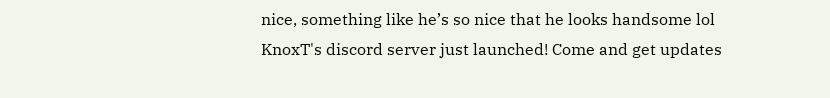nice, something like he’s so nice that he looks handsome lol
KnoxT's discord server just launched! Come and get updates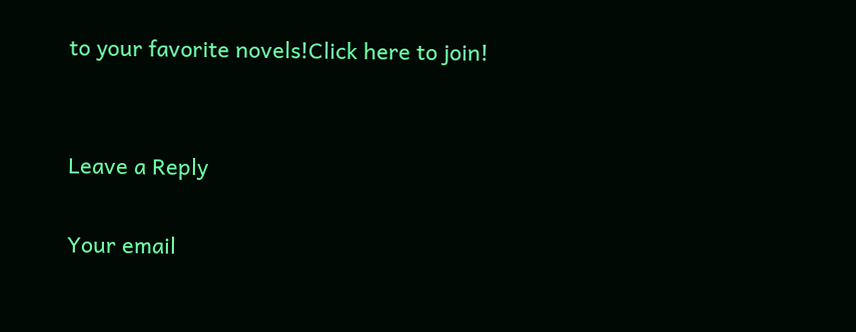to your favorite novels!Click here to join!


Leave a Reply

Your email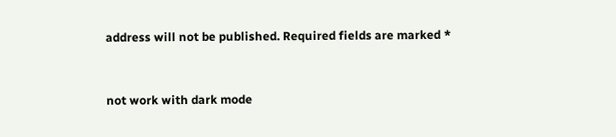address will not be published. Required fields are marked *


not work with dark mode